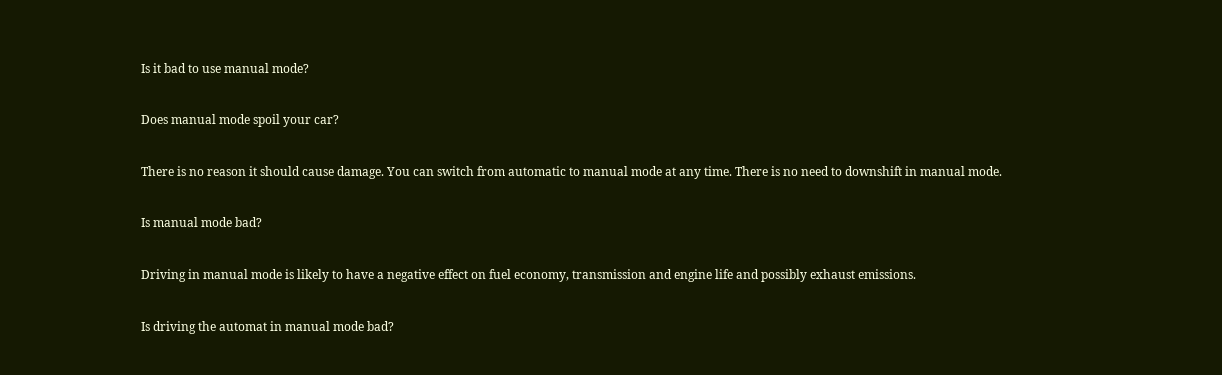Is it bad to use manual mode?

Does manual mode spoil your car?

There is no reason it should cause damage. You can switch from automatic to manual mode at any time. There is no need to downshift in manual mode.

Is manual mode bad?

Driving in manual mode is likely to have a negative effect on fuel economy, transmission and engine life and possibly exhaust emissions.

Is driving the automat in manual mode bad?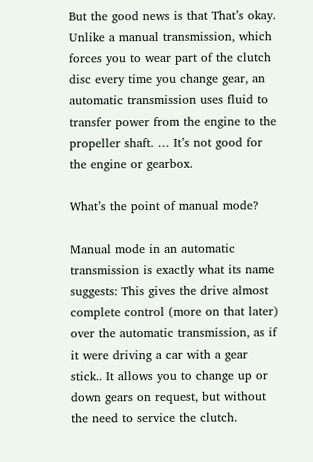But the good news is that That’s okay. Unlike a manual transmission, which forces you to wear part of the clutch disc every time you change gear, an automatic transmission uses fluid to transfer power from the engine to the propeller shaft. … It’s not good for the engine or gearbox.

What’s the point of manual mode?

Manual mode in an automatic transmission is exactly what its name suggests: This gives the drive almost complete control (more on that later) over the automatic transmission, as if it were driving a car with a gear stick.. It allows you to change up or down gears on request, but without the need to service the clutch.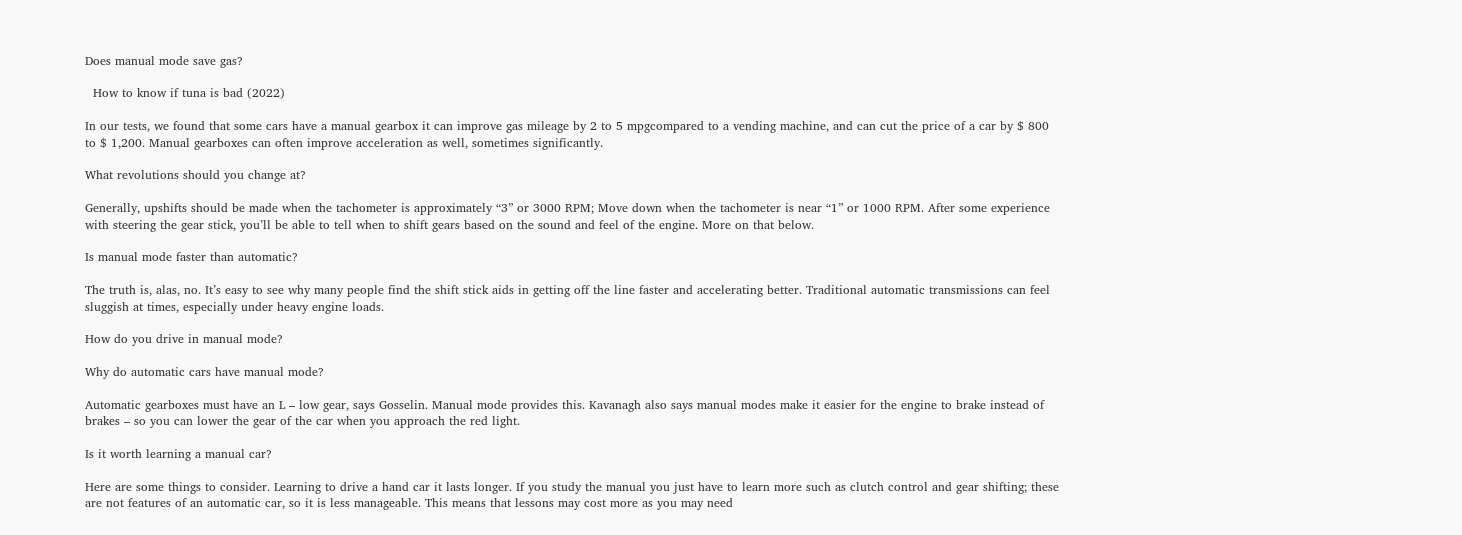Does manual mode save gas?

  How to know if tuna is bad (2022)

In our tests, we found that some cars have a manual gearbox it can improve gas mileage by 2 to 5 mpgcompared to a vending machine, and can cut the price of a car by $ 800 to $ 1,200. Manual gearboxes can often improve acceleration as well, sometimes significantly.

What revolutions should you change at?

Generally, upshifts should be made when the tachometer is approximately “3” or 3000 RPM; Move down when the tachometer is near “1” or 1000 RPM. After some experience with steering the gear stick, you’ll be able to tell when to shift gears based on the sound and feel of the engine. More on that below.

Is manual mode faster than automatic?

The truth is, alas, no. It’s easy to see why many people find the shift stick aids in getting off the line faster and accelerating better. Traditional automatic transmissions can feel sluggish at times, especially under heavy engine loads.

How do you drive in manual mode?

Why do automatic cars have manual mode?

Automatic gearboxes must have an L – low gear, says Gosselin. Manual mode provides this. Kavanagh also says manual modes make it easier for the engine to brake instead of brakes – so you can lower the gear of the car when you approach the red light.

Is it worth learning a manual car?

Here are some things to consider. Learning to drive a hand car it lasts longer. If you study the manual you just have to learn more such as clutch control and gear shifting; these are not features of an automatic car, so it is less manageable. This means that lessons may cost more as you may need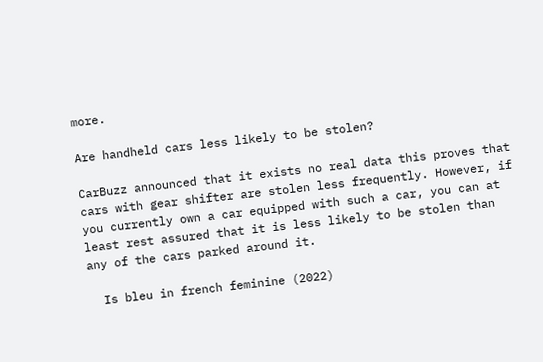more.

Are handheld cars less likely to be stolen?

CarBuzz announced that it exists no real data this proves that cars with gear shifter are stolen less frequently. However, if you currently own a car equipped with such a car, you can at least rest assured that it is less likely to be stolen than any of the cars parked around it.

  Is bleu in french feminine (2022)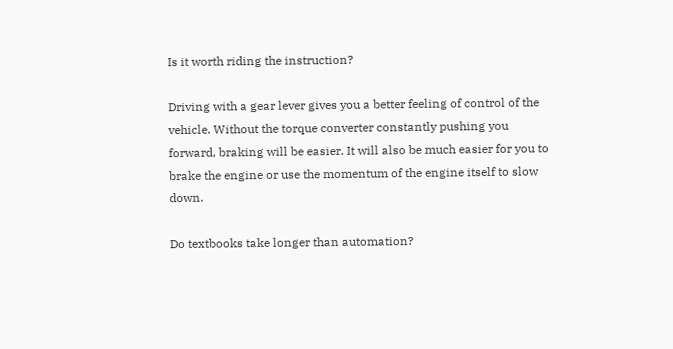Is it worth riding the instruction?

Driving with a gear lever gives you a better feeling of control of the vehicle. Without the torque converter constantly pushing you forward, braking will be easier. It will also be much easier for you to brake the engine or use the momentum of the engine itself to slow down.

Do textbooks take longer than automation?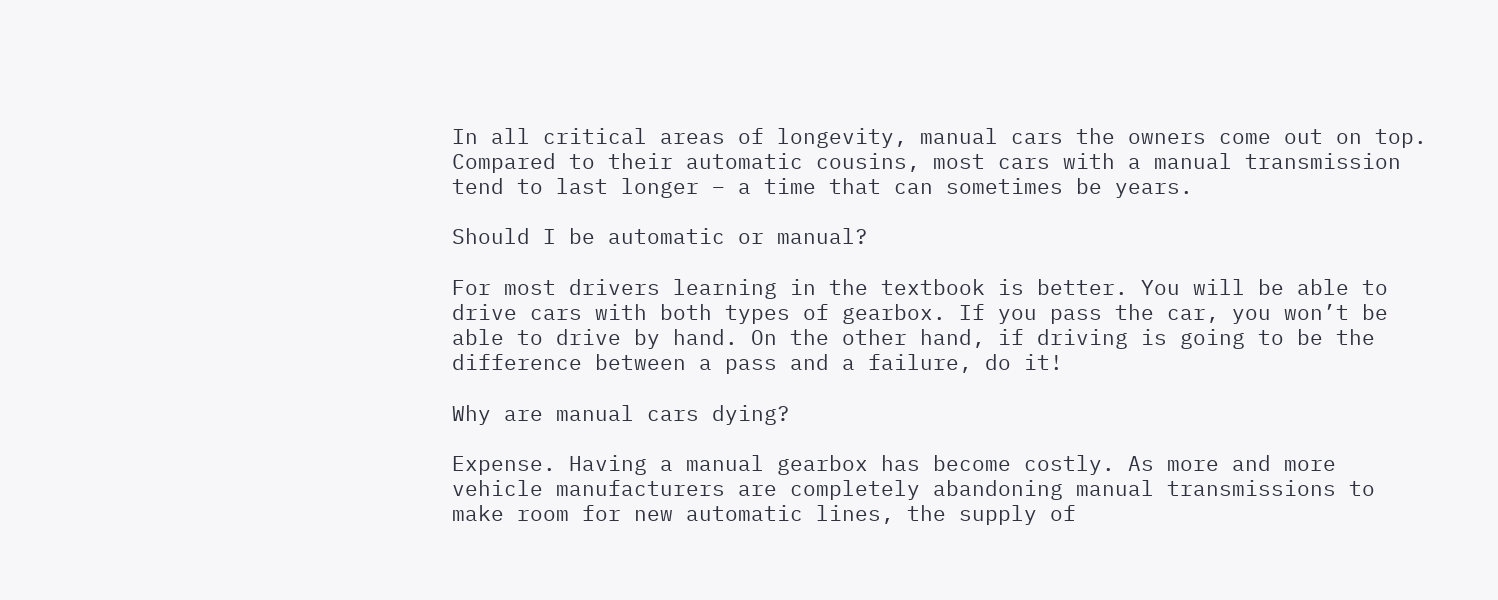In all critical areas of longevity, manual cars the owners come out on top. Compared to their automatic cousins, most cars with a manual transmission tend to last longer – a time that can sometimes be years.

Should I be automatic or manual?

For most drivers learning in the textbook is better. You will be able to drive cars with both types of gearbox. If you pass the car, you won’t be able to drive by hand. On the other hand, if driving is going to be the difference between a pass and a failure, do it!

Why are manual cars dying?

Expense. Having a manual gearbox has become costly. As more and more vehicle manufacturers are completely abandoning manual transmissions to make room for new automatic lines, the supply of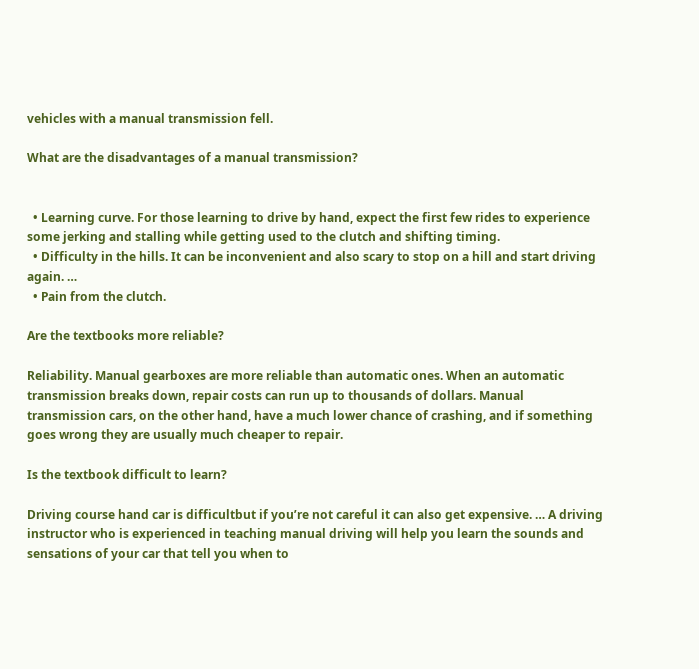vehicles with a manual transmission fell.

What are the disadvantages of a manual transmission?


  • Learning curve. For those learning to drive by hand, expect the first few rides to experience some jerking and stalling while getting used to the clutch and shifting timing.
  • Difficulty in the hills. It can be inconvenient and also scary to stop on a hill and start driving again. …
  • Pain from the clutch.

Are the textbooks more reliable?

Reliability. Manual gearboxes are more reliable than automatic ones. When an automatic transmission breaks down, repair costs can run up to thousands of dollars. Manual transmission cars, on the other hand, have a much lower chance of crashing, and if something goes wrong they are usually much cheaper to repair.

Is the textbook difficult to learn?

Driving course hand car is difficultbut if you’re not careful it can also get expensive. … A driving instructor who is experienced in teaching manual driving will help you learn the sounds and sensations of your car that tell you when to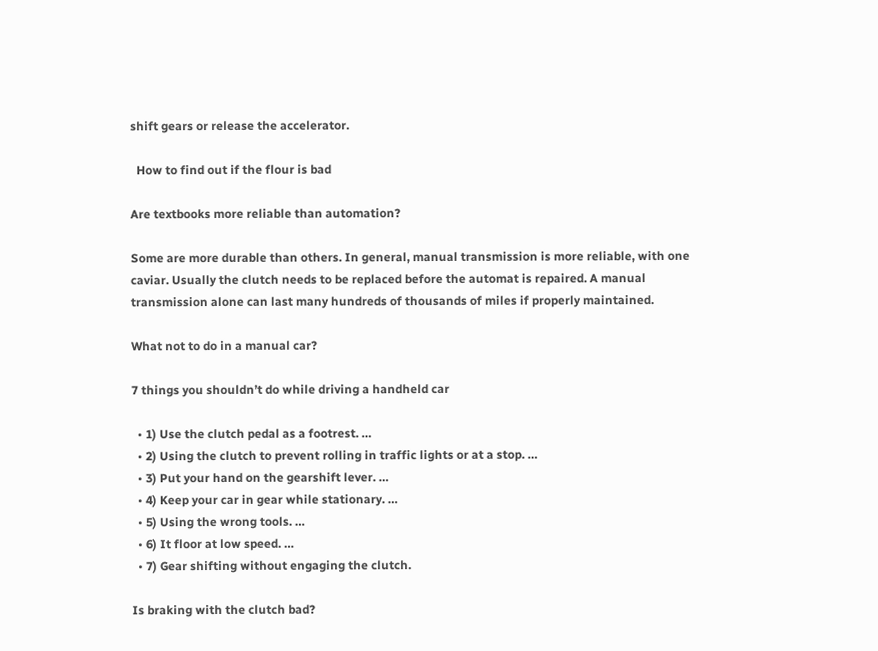shift gears or release the accelerator.

  How to find out if the flour is bad

Are textbooks more reliable than automation?

Some are more durable than others. In general, manual transmission is more reliable, with one caviar. Usually the clutch needs to be replaced before the automat is repaired. A manual transmission alone can last many hundreds of thousands of miles if properly maintained.

What not to do in a manual car?

7 things you shouldn’t do while driving a handheld car

  • 1) Use the clutch pedal as a footrest. …
  • 2) Using the clutch to prevent rolling in traffic lights or at a stop. …
  • 3) Put your hand on the gearshift lever. …
  • 4) Keep your car in gear while stationary. …
  • 5) Using the wrong tools. …
  • 6) It floor at low speed. …
  • 7) Gear shifting without engaging the clutch.

Is braking with the clutch bad?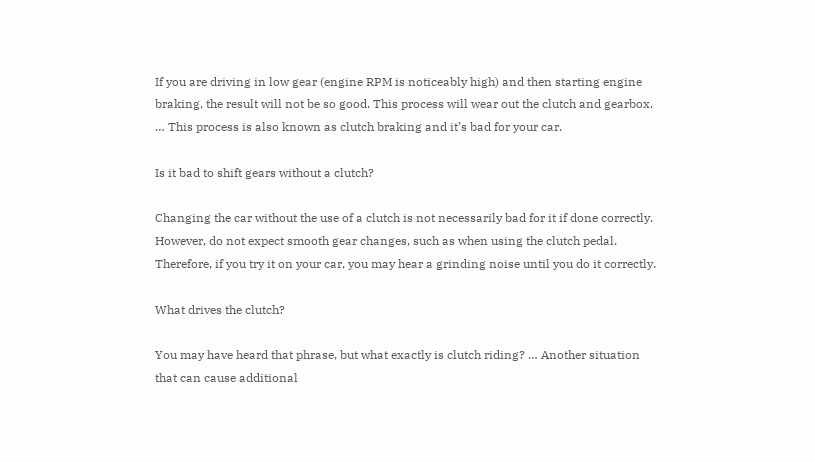If you are driving in low gear (engine RPM is noticeably high) and then starting engine braking, the result will not be so good. This process will wear out the clutch and gearbox. … This process is also known as clutch braking and it’s bad for your car.

Is it bad to shift gears without a clutch?

Changing the car without the use of a clutch is not necessarily bad for it if done correctly. However, do not expect smooth gear changes, such as when using the clutch pedal. Therefore, if you try it on your car, you may hear a grinding noise until you do it correctly.

What drives the clutch?

You may have heard that phrase, but what exactly is clutch riding? … Another situation that can cause additional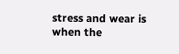stress and wear is when the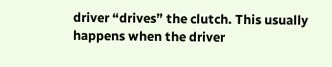driver “drives” the clutch. This usually happens when the driver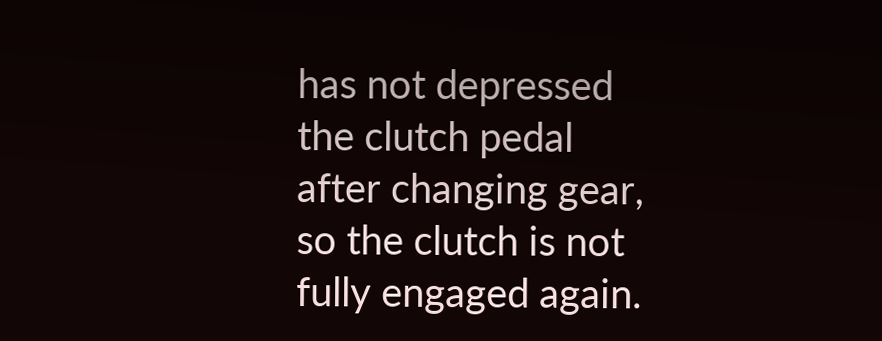has not depressed the clutch pedal after changing gear, so the clutch is not fully engaged again.